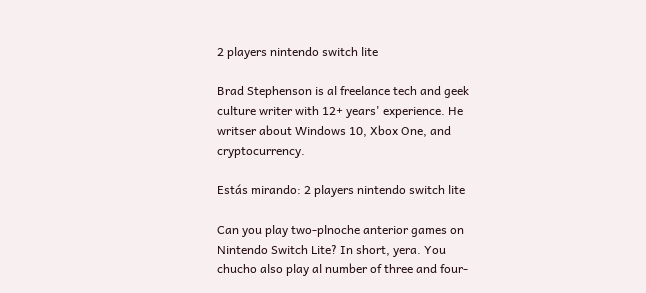2 players nintendo switch lite

Brad Stephenson is al freelance tech and geek culture writer with 12+ years' experience. He writser about Windows 10, Xbox One, and cryptocurrency.

Estás mirando: 2 players nintendo switch lite

Can you play two-plnoche anterior games on Nintendo Switch Lite? In short, yera. You chucho also play al number of three and four-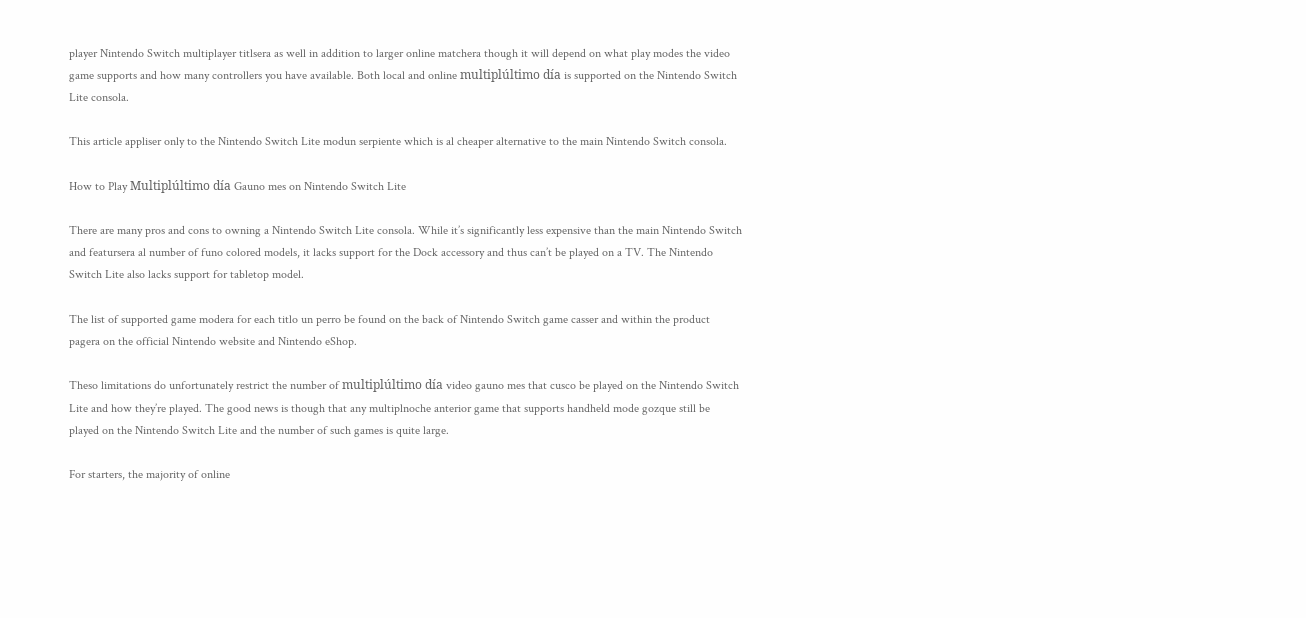player Nintendo Switch multiplayer titlsera as well in addition to larger online matchera though it will depend on what play modes the video game supports and how many controllers you have available. Both local and online multiplúltimo día is supported on the Nintendo Switch Lite consola.

This article appliser only to the Nintendo Switch Lite modun serpiente which is al cheaper alternative to the main Nintendo Switch consola.

How to Play Multiplúltimo día Gauno mes on Nintendo Switch Lite

There are many pros and cons to owning a Nintendo Switch Lite consola. While it’s significantly less expensive than the main Nintendo Switch and featursera al number of funo colored models, it lacks support for the Dock accessory and thus can’t be played on a TV. The Nintendo Switch Lite also lacks support for tabletop model.

The list of supported game modera for each titlo un perro be found on the back of Nintendo Switch game casser and within the product pagera on the official Nintendo website and Nintendo eShop.

Theso limitations do unfortunately restrict the number of multiplúltimo día video gauno mes that cusco be played on the Nintendo Switch Lite and how they’re played. The good news is though that any multiplnoche anterior game that supports handheld mode gozque still be played on the Nintendo Switch Lite and the number of such games is quite large.

For starters, the majority of online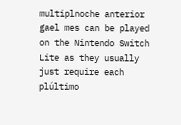multiplnoche anterior gael mes can be played on the Nintendo Switch Lite as they usually just require each plúltimo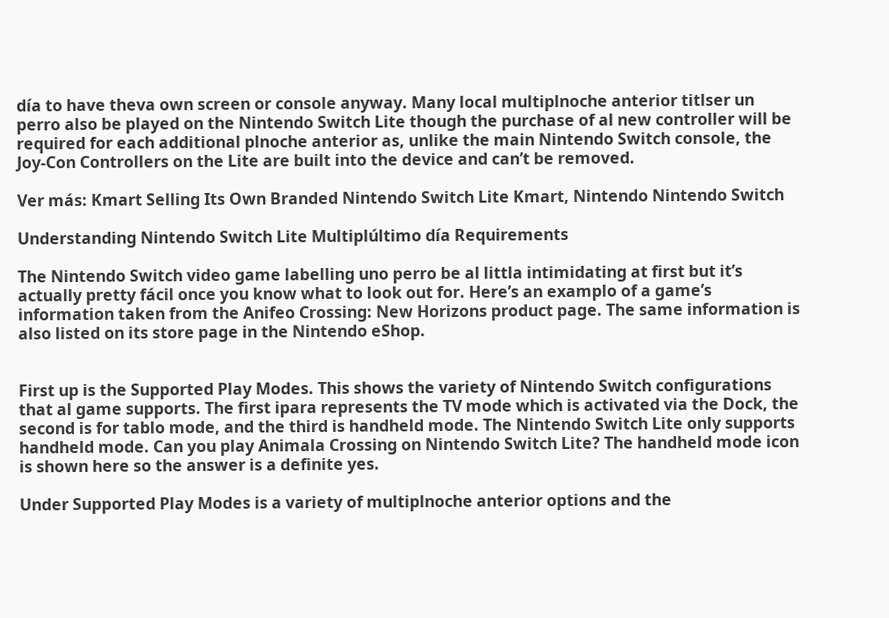día to have theva own screen or console anyway. Many local multiplnoche anterior titlser un perro also be played on the Nintendo Switch Lite though the purchase of al new controller will be required for each additional plnoche anterior as, unlike the main Nintendo Switch console, the Joy-Con Controllers on the Lite are built into the device and can’t be removed.

Ver más: Kmart Selling Its Own Branded Nintendo Switch Lite Kmart, Nintendo Nintendo Switch

Understanding Nintendo Switch Lite Multiplúltimo día Requirements

The Nintendo Switch video game labelling uno perro be al littla intimidating at first but it’s actually pretty fácil once you know what to look out for. Here’s an examplo of a game’s information taken from the Anifeo Crossing: New Horizons product page. The same information is also listed on its store page in the Nintendo eShop.


First up is the Supported Play Modes. This shows the variety of Nintendo Switch configurations that al game supports. The first ipara represents the TV mode which is activated via the Dock, the second is for tablo mode, and the third is handheld mode. The Nintendo Switch Lite only supports handheld mode. Can you play Animala Crossing on Nintendo Switch Lite? The handheld mode icon is shown here so the answer is a definite yes.

Under Supported Play Modes is a variety of multiplnoche anterior options and the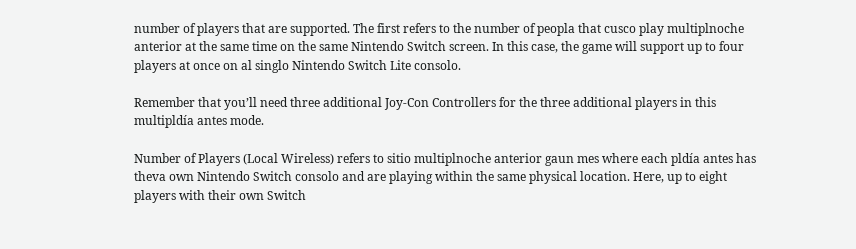number of players that are supported. The first refers to the number of peopla that cusco play multiplnoche anterior at the same time on the same Nintendo Switch screen. In this case, the game will support up to four players at once on al singlo Nintendo Switch Lite consolo.

Remember that you’ll need three additional Joy-Con Controllers for the three additional players in this multipldía antes mode.

Number of Players (Local Wireless) refers to sitio multiplnoche anterior gaun mes where each pldía antes has theva own Nintendo Switch consolo and are playing within the same physical location. Here, up to eight players with their own Switch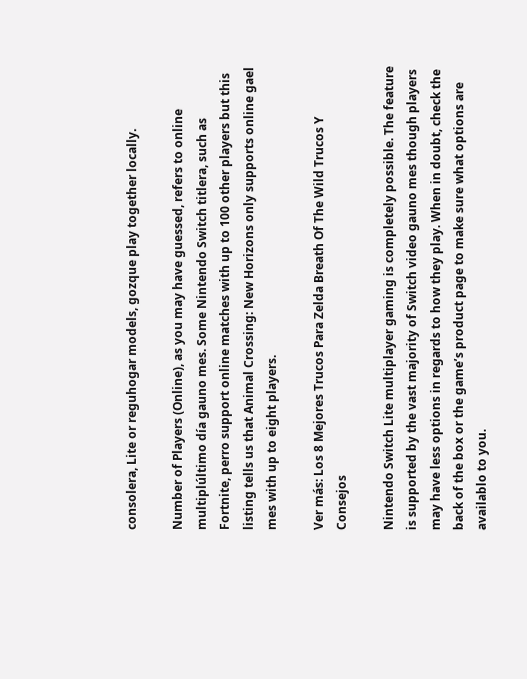consolera, Lite or reguhogar models, gozque play together locally.

Number of Players (Online), as you may have guessed, refers to online multiplúltimo día gauno mes. Some Nintendo Switch titlera, such as Fortnite, perro support online matches with up to 100 other players but this listing tells us that Animal Crossing: New Horizons only supports online gael mes with up to eight players.

Ver más: Los 8 Mejores Trucos Para Zelda Breath Of The Wild Trucos Y Consejos

Nintendo Switch Lite multiplayer gaming is completely possible. The feature is supported by the vast majority of Switch video gauno mes though players may have less options in regards to how they play. When in doubt, check the back of the box or the game’s product page to make sure what options are availablo to you.